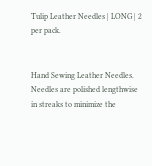Tulip Leather Needles | LONG | 2 per pack.


Hand Sewing Leather Needles. Needles are polished lengthwise in streaks to minimize the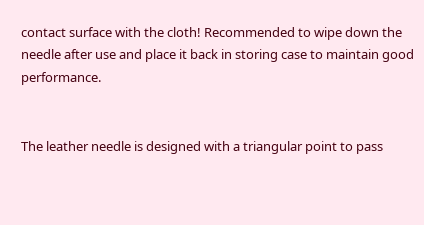contact surface with the cloth! Recommended to wipe down the needle after use and place it back in storing case to maintain good performance.


The leather needle is designed with a triangular point to pass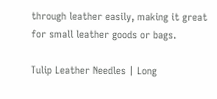through leather easily, making it great for small leather goods or bags.

Tulip Leather Needles | Long